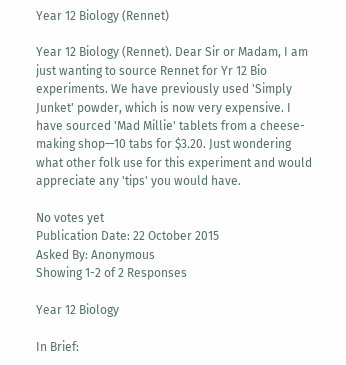Year 12 Biology (Rennet)

Year 12 Biology (Rennet). Dear Sir or Madam, I am just wanting to source Rennet for Yr 12 Bio experiments. We have previously used 'Simply Junket' powder, which is now very expensive. I have sourced 'Mad Millie' tablets from a cheese-making shop—10 tabs for $3.20. Just wondering what other folk use for this experiment and would appreciate any 'tips' you would have.

No votes yet
Publication Date: 22 October 2015
Asked By: Anonymous
Showing 1-2 of 2 Responses

Year 12 Biology

In Brief: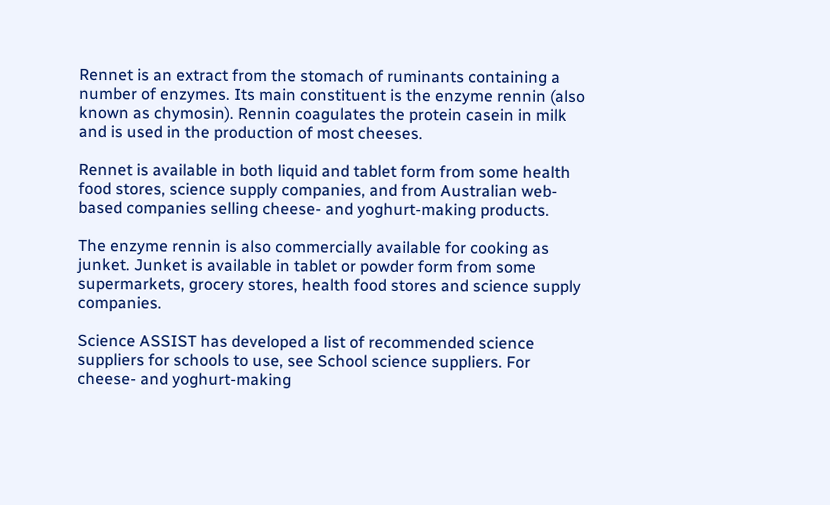Rennet is an extract from the stomach of ruminants containing a number of enzymes. Its main constituent is the enzyme rennin (also known as chymosin). Rennin coagulates the protein casein in milk and is used in the production of most cheeses.

Rennet is available in both liquid and tablet form from some health food stores, science supply companies, and from Australian web-based companies selling cheese- and yoghurt-making products.

The enzyme rennin is also commercially available for cooking as junket. Junket is available in tablet or powder form from some supermarkets, grocery stores, health food stores and science supply companies.

Science ASSIST has developed a list of recommended science suppliers for schools to use, see School science suppliers. For cheese- and yoghurt-making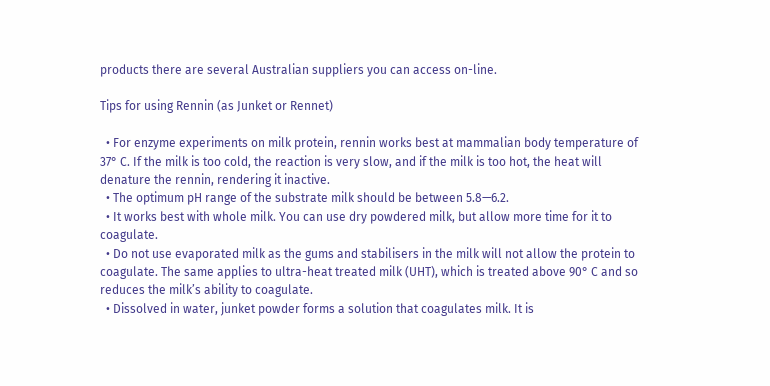products there are several Australian suppliers you can access on-line.

Tips for using Rennin (as Junket or Rennet)

  • For enzyme experiments on milk protein, rennin works best at mammalian body temperature of 37° C. If the milk is too cold, the reaction is very slow, and if the milk is too hot, the heat will denature the rennin, rendering it inactive.
  • The optimum pH range of the substrate milk should be between 5.8—6.2.
  • It works best with whole milk. You can use dry powdered milk, but allow more time for it to coagulate.
  • Do not use evaporated milk as the gums and stabilisers in the milk will not allow the protein to coagulate. The same applies to ultra-heat treated milk (UHT), which is treated above 90° C and so reduces the milk’s ability to coagulate.
  • Dissolved in water, junket powder forms a solution that coagulates milk. It is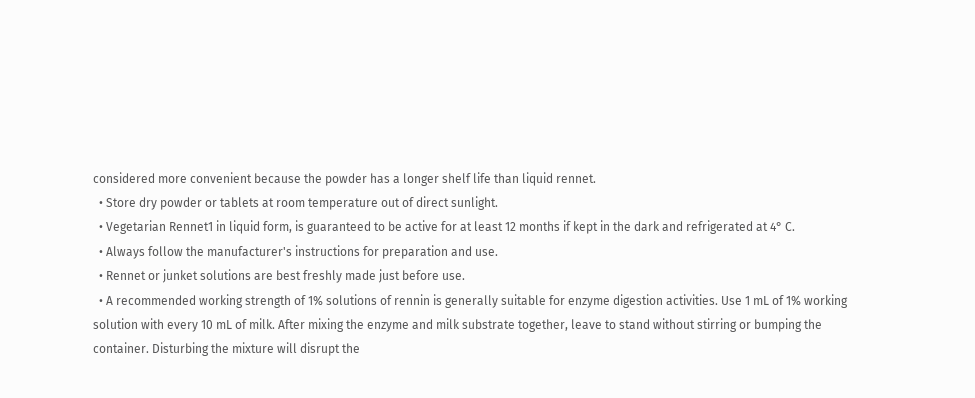considered more convenient because the powder has a longer shelf life than liquid rennet.
  • Store dry powder or tablets at room temperature out of direct sunlight.
  • Vegetarian Rennet1 in liquid form, is guaranteed to be active for at least 12 months if kept in the dark and refrigerated at 4° C.
  • Always follow the manufacturer's instructions for preparation and use.
  • Rennet or junket solutions are best freshly made just before use.
  • A recommended working strength of 1% solutions of rennin is generally suitable for enzyme digestion activities. Use 1 mL of 1% working solution with every 10 mL of milk. After mixing the enzyme and milk substrate together, leave to stand without stirring or bumping the container. Disturbing the mixture will disrupt the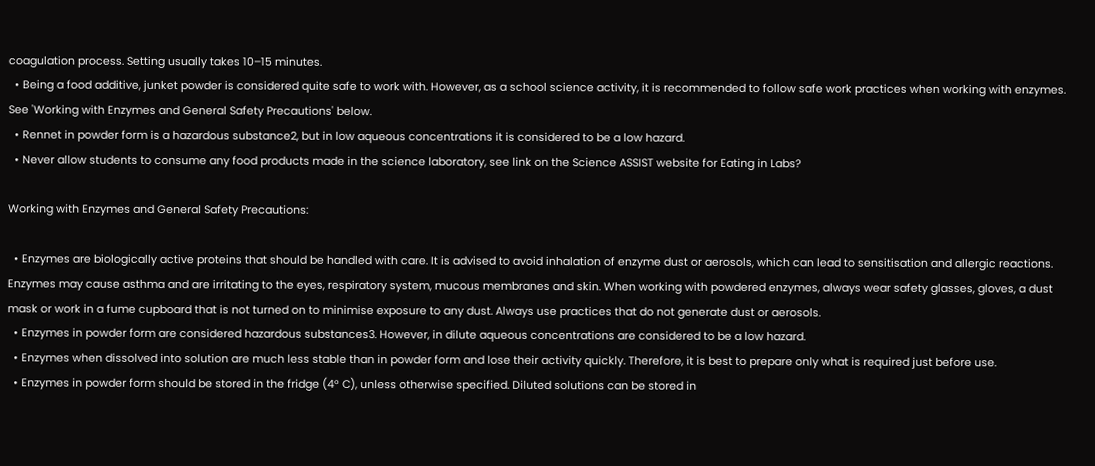coagulation process. Setting usually takes 10–15 minutes.
  • Being a food additive, junket powder is considered quite safe to work with. However, as a school science activity, it is recommended to follow safe work practices when working with enzymes. See 'Working with Enzymes and General Safety Precautions' below.
  • Rennet in powder form is a hazardous substance2, but in low aqueous concentrations it is considered to be a low hazard.
  • Never allow students to consume any food products made in the science laboratory, see link on the Science ASSIST website for Eating in Labs?

Working with Enzymes and General Safety Precautions:

  • Enzymes are biologically active proteins that should be handled with care. It is advised to avoid inhalation of enzyme dust or aerosols, which can lead to sensitisation and allergic reactions. Enzymes may cause asthma and are irritating to the eyes, respiratory system, mucous membranes and skin. When working with powdered enzymes, always wear safety glasses, gloves, a dust mask or work in a fume cupboard that is not turned on to minimise exposure to any dust. Always use practices that do not generate dust or aerosols.
  • Enzymes in powder form are considered hazardous substances3. However, in dilute aqueous concentrations are considered to be a low hazard.
  • Enzymes when dissolved into solution are much less stable than in powder form and lose their activity quickly. Therefore, it is best to prepare only what is required just before use.
  • Enzymes in powder form should be stored in the fridge (4° C), unless otherwise specified. Diluted solutions can be stored in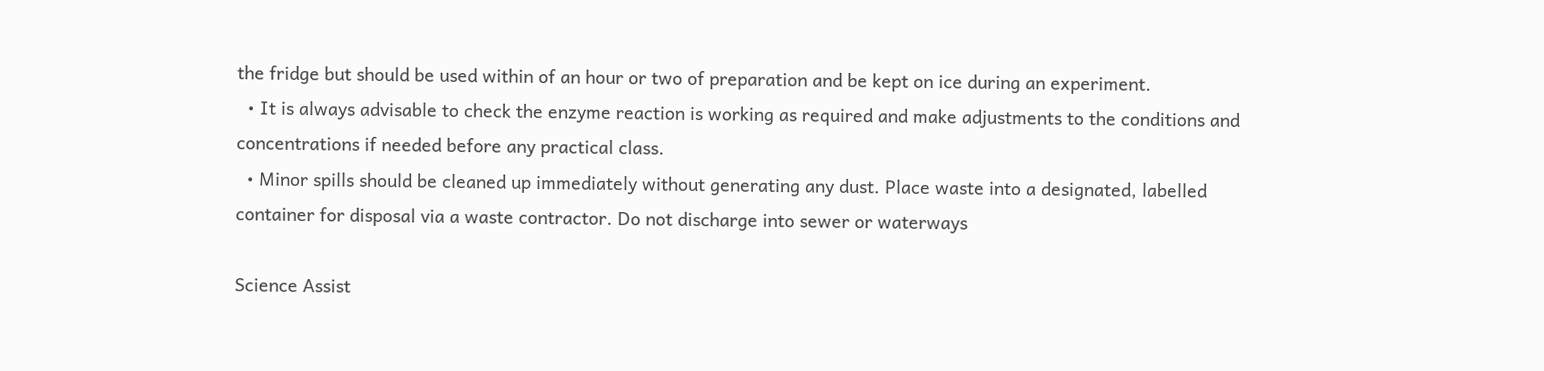the fridge but should be used within of an hour or two of preparation and be kept on ice during an experiment.
  • It is always advisable to check the enzyme reaction is working as required and make adjustments to the conditions and concentrations if needed before any practical class.
  • Minor spills should be cleaned up immediately without generating any dust. Place waste into a designated, labelled container for disposal via a waste contractor. Do not discharge into sewer or waterways

Science Assist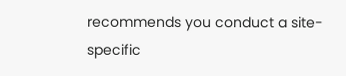recommends you conduct a site-specific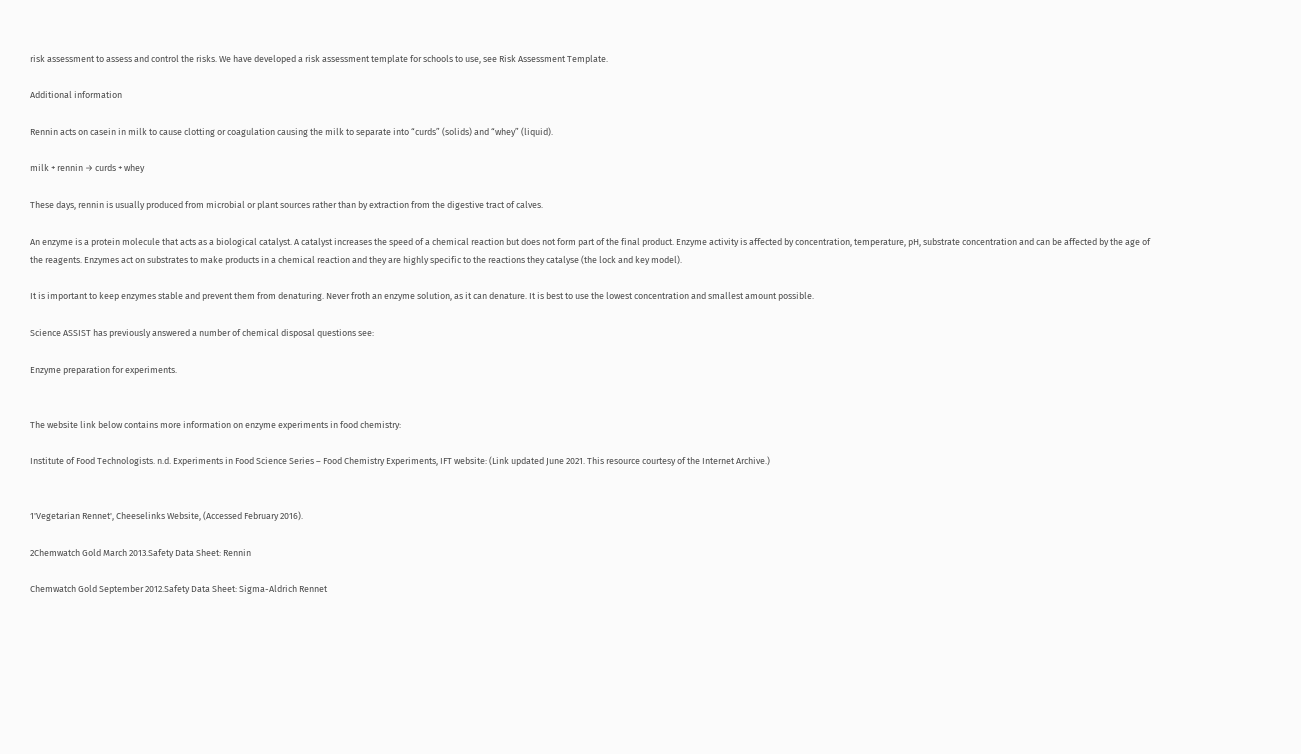risk assessment to assess and control the risks. We have developed a risk assessment template for schools to use, see Risk Assessment Template.

Additional information

Rennin acts on casein in milk to cause clotting or coagulation causing the milk to separate into “curds” (solids) and “whey” (liquid).

milk + rennin → curds + whey

These days, rennin is usually produced from microbial or plant sources rather than by extraction from the digestive tract of calves.

An enzyme is a protein molecule that acts as a biological catalyst. A catalyst increases the speed of a chemical reaction but does not form part of the final product. Enzyme activity is affected by concentration, temperature, pH, substrate concentration and can be affected by the age of the reagents. Enzymes act on substrates to make products in a chemical reaction and they are highly specific to the reactions they catalyse (the lock and key model).

It is important to keep enzymes stable and prevent them from denaturing. Never froth an enzyme solution, as it can denature. It is best to use the lowest concentration and smallest amount possible.

Science ASSIST has previously answered a number of chemical disposal questions see:

Enzyme preparation for experiments.


The website link below contains more information on enzyme experiments in food chemistry:

Institute of Food Technologists. n.d. Experiments in Food Science Series – Food Chemistry Experiments, IFT website: (Link updated June 2021. This resource courtesy of the Internet Archive.)


1'Vegetarian Rennet', Cheeselinks Website, (Accessed February 2016).

2Chemwatch Gold March 2013.Safety Data Sheet: Rennin

Chemwatch Gold September 2012.Safety Data Sheet: Sigma-Aldrich Rennet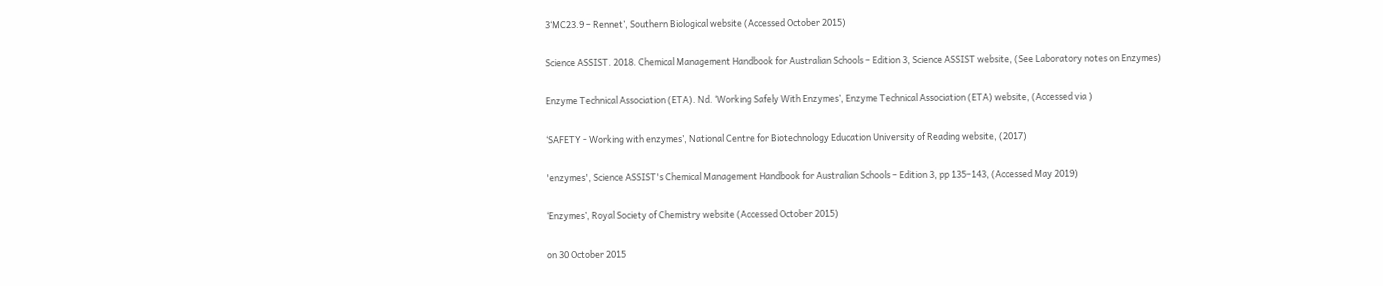3‘MC23.9 – Rennet’, Southern Biological website (Accessed October 2015)

Science ASSIST. 2018. Chemical Management Handbook for Australian Schools – Edition 3, Science ASSIST website, (See Laboratory notes on Enzymes)

Enzyme Technical Association (ETA). Nd. ‘Working Safely With Enzymes’, Enzyme Technical Association (ETA) website, (Accessed via )

‘SAFETY - Working with enzymes’, National Centre for Biotechnology Education University of Reading website, (2017)

'enzymes', Science ASSIST's Chemical Management Handbook for Australian Schools – Edition 3, pp 135–143, (Accessed May 2019)

‘Enzymes’, Royal Society of Chemistry website (Accessed October 2015)

on 30 October 2015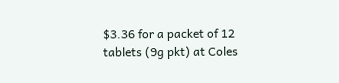$3.36 for a packet of 12 tablets (9g pkt) at Coles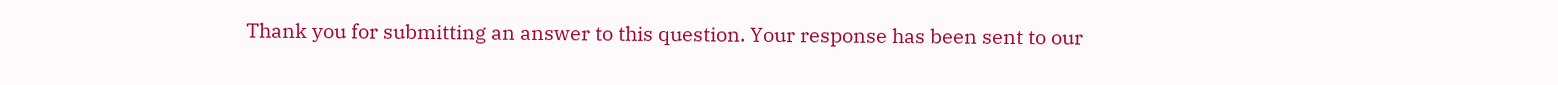Thank you for submitting an answer to this question. Your response has been sent to our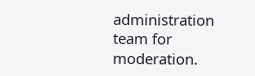administration team for moderation.